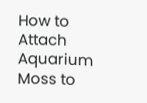How to Attach Aquarium Moss to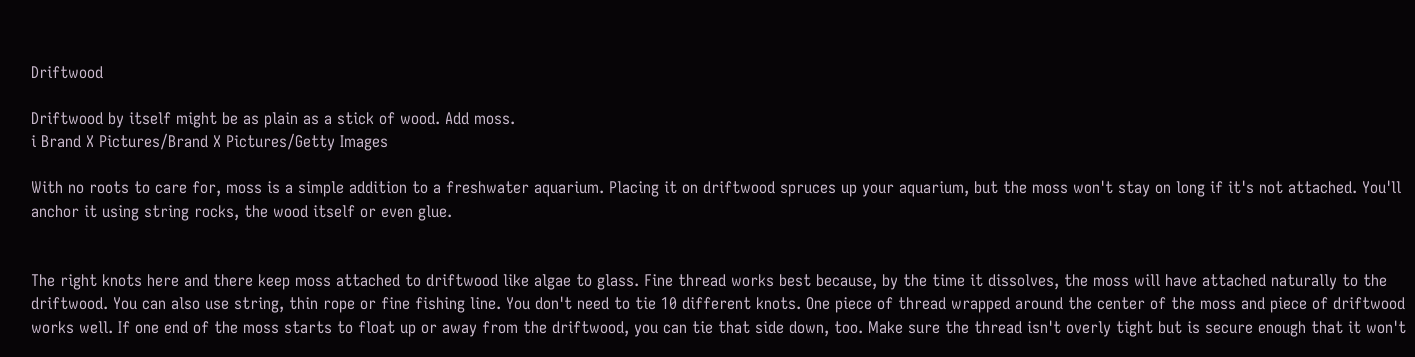Driftwood

Driftwood by itself might be as plain as a stick of wood. Add moss.
i Brand X Pictures/Brand X Pictures/Getty Images

With no roots to care for, moss is a simple addition to a freshwater aquarium. Placing it on driftwood spruces up your aquarium, but the moss won't stay on long if it's not attached. You'll anchor it using string rocks, the wood itself or even glue.


The right knots here and there keep moss attached to driftwood like algae to glass. Fine thread works best because, by the time it dissolves, the moss will have attached naturally to the driftwood. You can also use string, thin rope or fine fishing line. You don't need to tie 10 different knots. One piece of thread wrapped around the center of the moss and piece of driftwood works well. If one end of the moss starts to float up or away from the driftwood, you can tie that side down, too. Make sure the thread isn't overly tight but is secure enough that it won't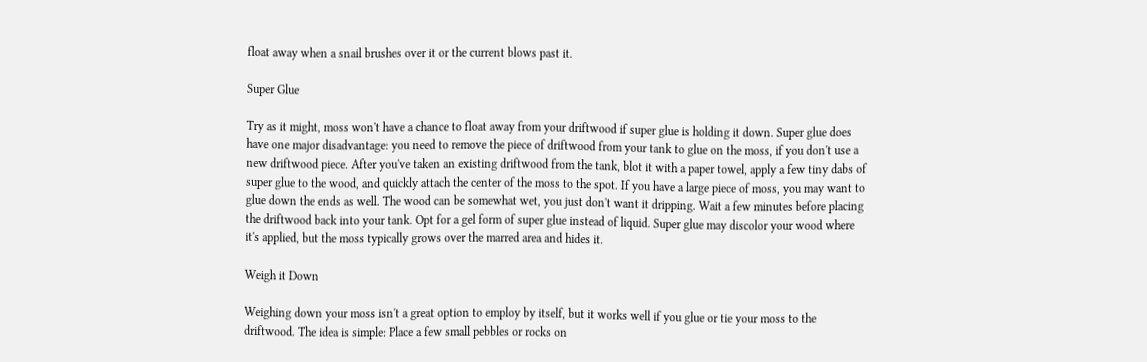float away when a snail brushes over it or the current blows past it.

Super Glue

Try as it might, moss won't have a chance to float away from your driftwood if super glue is holding it down. Super glue does have one major disadvantage: you need to remove the piece of driftwood from your tank to glue on the moss, if you don't use a new driftwood piece. After you've taken an existing driftwood from the tank, blot it with a paper towel, apply a few tiny dabs of super glue to the wood, and quickly attach the center of the moss to the spot. If you have a large piece of moss, you may want to glue down the ends as well. The wood can be somewhat wet, you just don't want it dripping. Wait a few minutes before placing the driftwood back into your tank. Opt for a gel form of super glue instead of liquid. Super glue may discolor your wood where it's applied, but the moss typically grows over the marred area and hides it.

Weigh it Down

Weighing down your moss isn't a great option to employ by itself, but it works well if you glue or tie your moss to the driftwood. The idea is simple: Place a few small pebbles or rocks on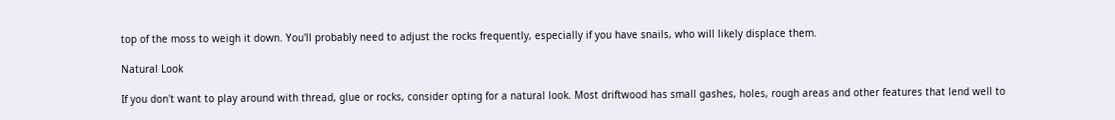top of the moss to weigh it down. You'll probably need to adjust the rocks frequently, especially if you have snails, who will likely displace them.

Natural Look

If you don't want to play around with thread, glue or rocks, consider opting for a natural look. Most driftwood has small gashes, holes, rough areas and other features that lend well to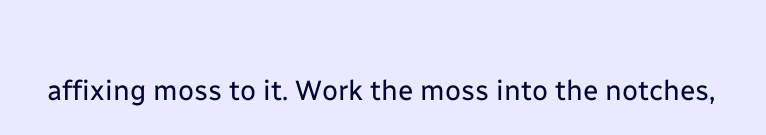affixing moss to it. Work the moss into the notches,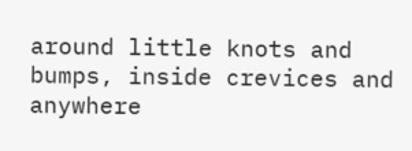around little knots and bumps, inside crevices and anywhere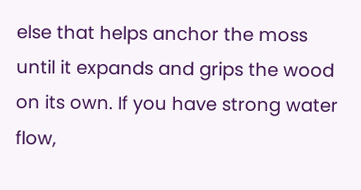else that helps anchor the moss until it expands and grips the wood on its own. If you have strong water flow,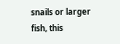snails or larger fish, this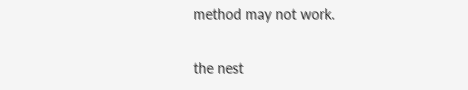method may not work.

the nest